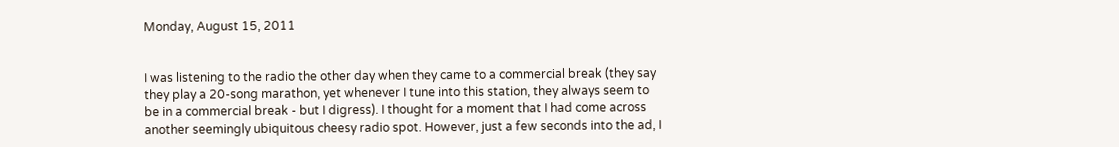Monday, August 15, 2011


I was listening to the radio the other day when they came to a commercial break (they say they play a 20-song marathon, yet whenever I tune into this station, they always seem to be in a commercial break - but I digress). I thought for a moment that I had come across another seemingly ubiquitous cheesy radio spot. However, just a few seconds into the ad, I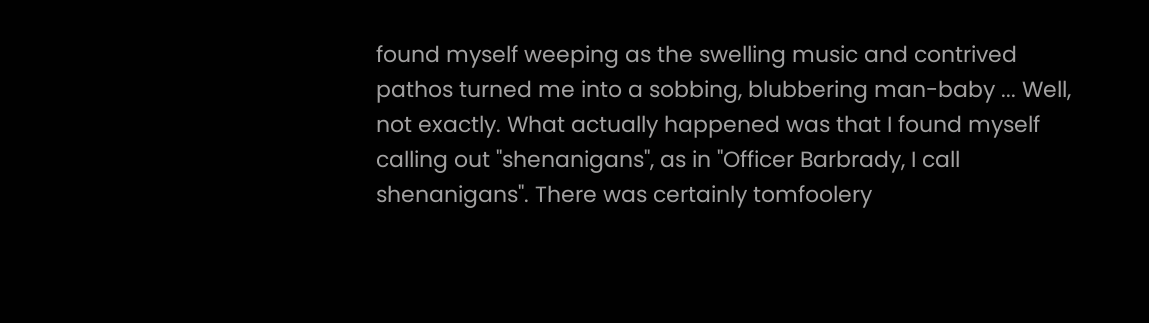found myself weeping as the swelling music and contrived pathos turned me into a sobbing, blubbering man-baby ... Well, not exactly. What actually happened was that I found myself calling out "shenanigans", as in "Officer Barbrady, I call shenanigans". There was certainly tomfoolery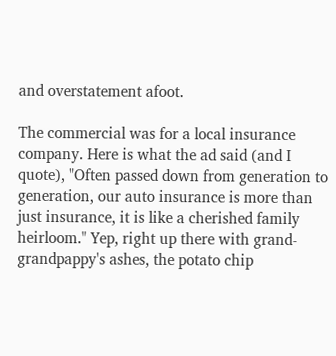and overstatement afoot.

The commercial was for a local insurance company. Here is what the ad said (and I quote), "Often passed down from generation to generation, our auto insurance is more than just insurance, it is like a cherished family heirloom." Yep, right up there with grand-grandpappy's ashes, the potato chip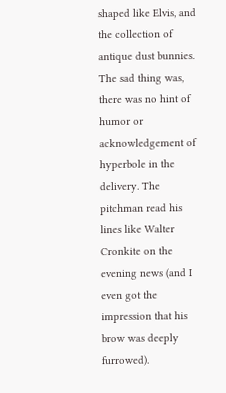shaped like Elvis, and the collection of antique dust bunnies. The sad thing was, there was no hint of humor or acknowledgement of hyperbole in the delivery. The pitchman read his lines like Walter Cronkite on the evening news (and I even got the impression that his brow was deeply furrowed).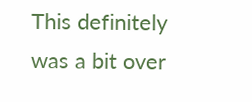This definitely was a bit over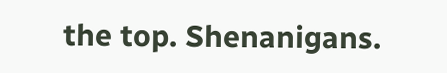the top. Shenanigans.